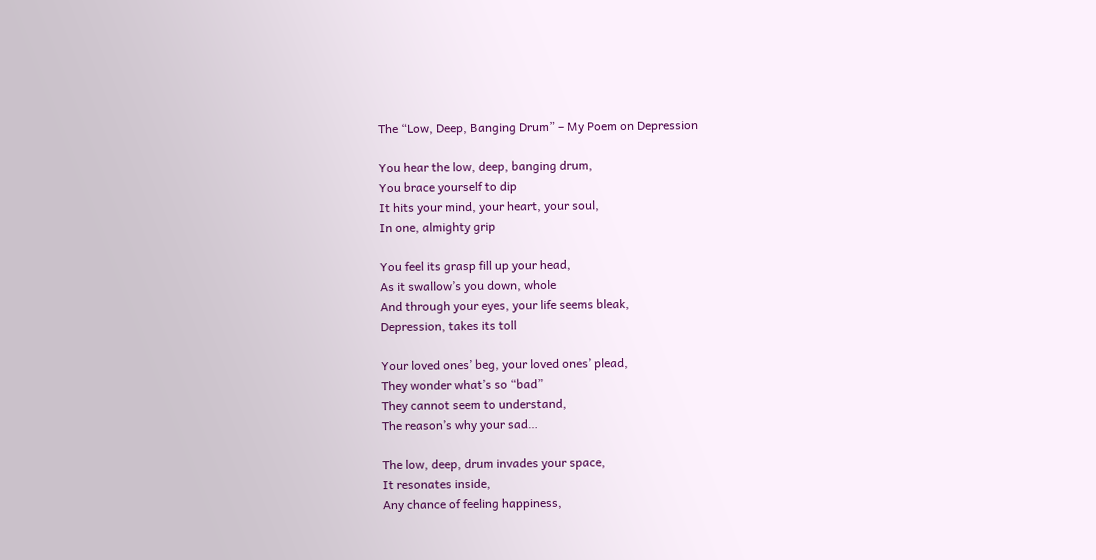The “Low, Deep, Banging Drum” – My Poem on Depression

You hear the low, deep, banging drum,
You brace yourself to dip
It hits your mind, your heart, your soul,
In one, almighty grip

You feel its grasp fill up your head,
As it swallow’s you down, whole
And through your eyes, your life seems bleak,
Depression, takes its toll

Your loved ones’ beg, your loved ones’ plead,
They wonder what’s so “bad”
They cannot seem to understand,
The reason’s why your sad…

The low, deep, drum invades your space,
It resonates inside,
Any chance of feeling happiness,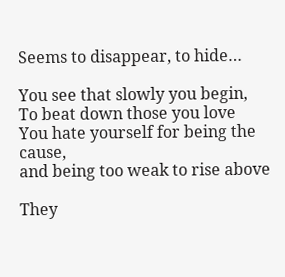Seems to disappear, to hide…

You see that slowly you begin,
To beat down those you love
You hate yourself for being the cause,
and being too weak to rise above

They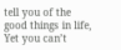tell you of the good things in life,
Yet you can’t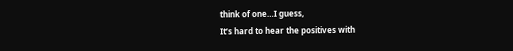think of one…I guess,
It’s hard to hear the positives with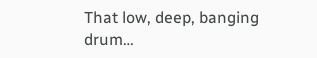That low, deep, banging drum…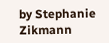by Stephanie Zikmann